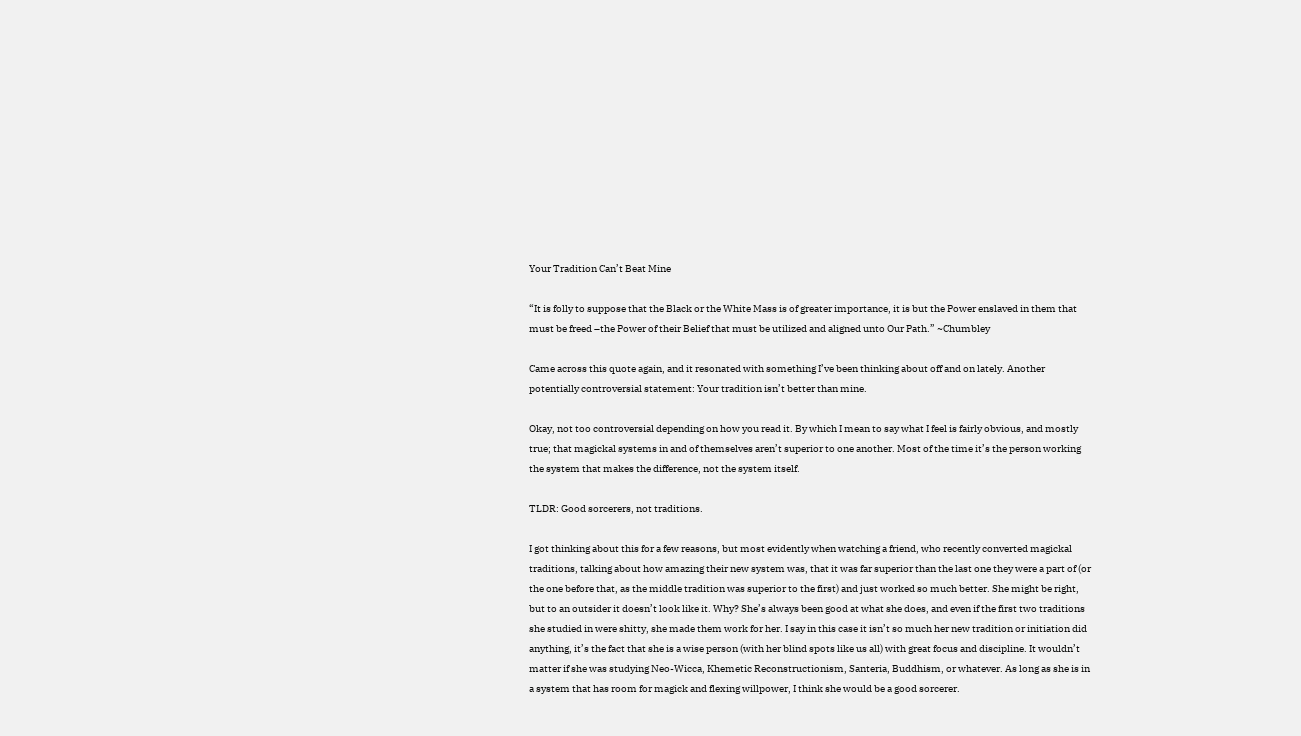Your Tradition Can’t Beat Mine

“It is folly to suppose that the Black or the White Mass is of greater importance, it is but the Power enslaved in them that must be freed –the Power of their Belief that must be utilized and aligned unto Our Path.” ~Chumbley

Came across this quote again, and it resonated with something I’ve been thinking about off and on lately. Another potentially controversial statement: Your tradition isn’t better than mine.

Okay, not too controversial depending on how you read it. By which I mean to say what I feel is fairly obvious, and mostly true; that magickal systems in and of themselves aren’t superior to one another. Most of the time it’s the person working the system that makes the difference, not the system itself.

TLDR: Good sorcerers, not traditions.

I got thinking about this for a few reasons, but most evidently when watching a friend, who recently converted magickal traditions, talking about how amazing their new system was, that it was far superior than the last one they were a part of (or the one before that, as the middle tradition was superior to the first) and just worked so much better. She might be right, but to an outsider it doesn’t look like it. Why? She’s always been good at what she does, and even if the first two traditions she studied in were shitty, she made them work for her. I say in this case it isn’t so much her new tradition or initiation did anything, it’s the fact that she is a wise person (with her blind spots like us all) with great focus and discipline. It wouldn’t matter if she was studying Neo-Wicca, Khemetic Reconstructionism, Santeria, Buddhism, or whatever. As long as she is in a system that has room for magick and flexing willpower, I think she would be a good sorcerer.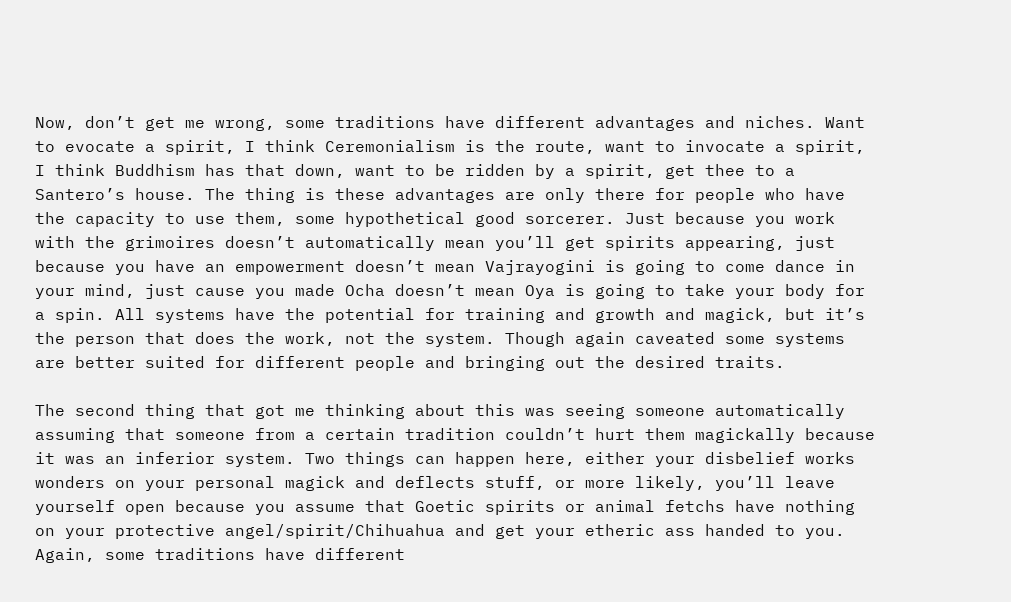Now, don’t get me wrong, some traditions have different advantages and niches. Want to evocate a spirit, I think Ceremonialism is the route, want to invocate a spirit, I think Buddhism has that down, want to be ridden by a spirit, get thee to a Santero’s house. The thing is these advantages are only there for people who have the capacity to use them, some hypothetical good sorcerer. Just because you work with the grimoires doesn’t automatically mean you’ll get spirits appearing, just because you have an empowerment doesn’t mean Vajrayogini is going to come dance in your mind, just cause you made Ocha doesn’t mean Oya is going to take your body for a spin. All systems have the potential for training and growth and magick, but it’s the person that does the work, not the system. Though again caveated some systems are better suited for different people and bringing out the desired traits.

The second thing that got me thinking about this was seeing someone automatically assuming that someone from a certain tradition couldn’t hurt them magickally because it was an inferior system. Two things can happen here, either your disbelief works wonders on your personal magick and deflects stuff, or more likely, you’ll leave yourself open because you assume that Goetic spirits or animal fetchs have nothing on your protective angel/spirit/Chihuahua and get your etheric ass handed to you. Again, some traditions have different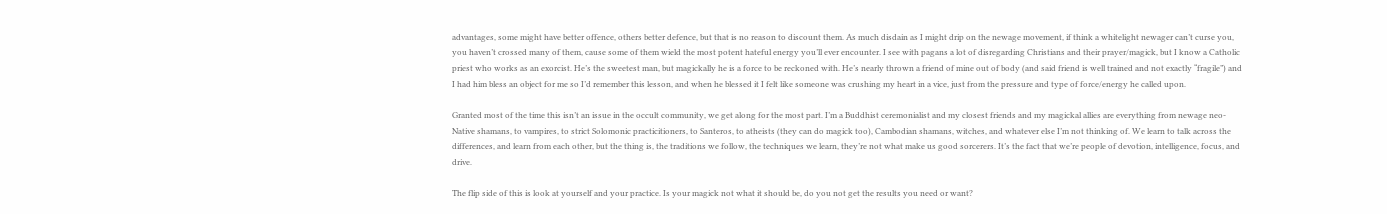advantages, some might have better offence, others better defence, but that is no reason to discount them. As much disdain as I might drip on the newage movement, if think a whitelight newager can’t curse you, you haven’t crossed many of them, cause some of them wield the most potent hateful energy you’ll ever encounter. I see with pagans a lot of disregarding Christians and their prayer/magick, but I know a Catholic priest who works as an exorcist. He’s the sweetest man, but magickally he is a force to be reckoned with. He’s nearly thrown a friend of mine out of body (and said friend is well trained and not exactly “fragile”) and I had him bless an object for me so I’d remember this lesson, and when he blessed it I felt like someone was crushing my heart in a vice, just from the pressure and type of force/energy he called upon.

Granted most of the time this isn’t an issue in the occult community, we get along for the most part. I’m a Buddhist ceremonialist and my closest friends and my magickal allies are everything from newage neo-Native shamans, to vampires, to strict Solomonic practicitioners, to Santeros, to atheists (they can do magick too), Cambodian shamans, witches, and whatever else I’m not thinking of. We learn to talk across the differences, and learn from each other, but the thing is, the traditions we follow, the techniques we learn, they’re not what make us good sorcerers. It’s the fact that we’re people of devotion, intelligence, focus, and drive.

The flip side of this is look at yourself and your practice. Is your magick not what it should be, do you not get the results you need or want?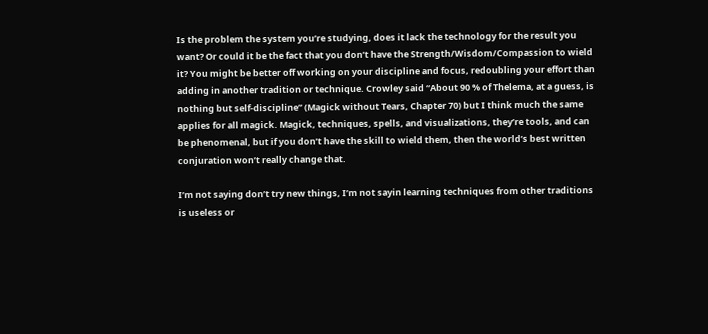Is the problem the system you’re studying, does it lack the technology for the result you want? Or could it be the fact that you don’t have the Strength/Wisdom/Compassion to wield it? You might be better off working on your discipline and focus, redoubling your effort than adding in another tradition or technique. Crowley said “About 90 % of Thelema, at a guess, is nothing but self-discipline” (Magick without Tears, Chapter 70) but I think much the same applies for all magick. Magick, techniques, spells, and visualizations, they’re tools, and can be phenomenal, but if you don’t have the skill to wield them, then the world’s best written conjuration won’t really change that.

I’m not saying don’t try new things, I’m not sayin learning techniques from other traditions is useless or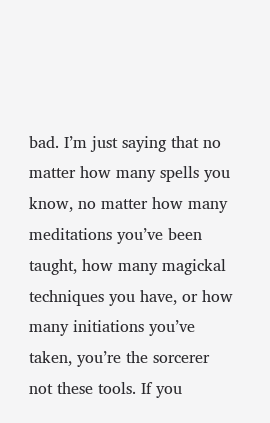bad. I’m just saying that no matter how many spells you know, no matter how many meditations you’ve been taught, how many magickal techniques you have, or how many initiations you’ve taken, you’re the sorcerer not these tools. If you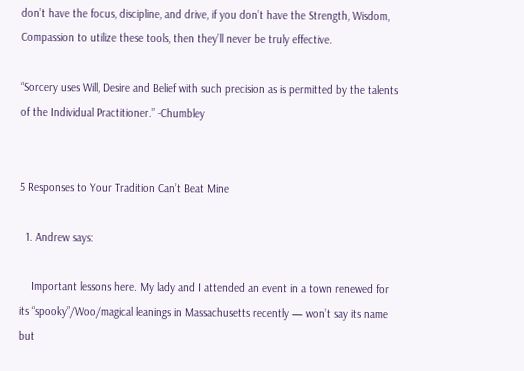don’t have the focus, discipline, and drive, if you don’t have the Strength, Wisdom, Compassion to utilize these tools, then they’ll never be truly effective.

“Sorcery uses Will, Desire and Belief with such precision as is permitted by the talents of the Individual Practitioner.” -Chumbley


5 Responses to Your Tradition Can’t Beat Mine

  1. Andrew says:

    Important lessons here. My lady and I attended an event in a town renewed for its “spooky”/Woo/magical leanings in Massachusetts recently — won’t say its name but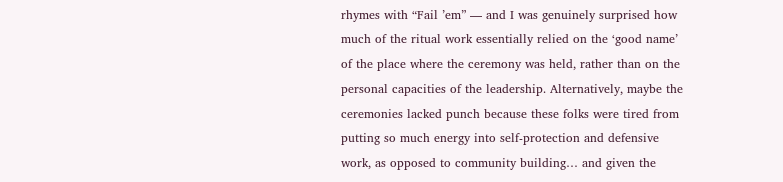rhymes with “Fail ’em” — and I was genuinely surprised how much of the ritual work essentially relied on the ‘good name’ of the place where the ceremony was held, rather than on the personal capacities of the leadership. Alternatively, maybe the ceremonies lacked punch because these folks were tired from putting so much energy into self-protection and defensive work, as opposed to community building… and given the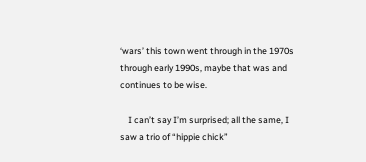‘wars’ this town went through in the 1970s through early 1990s, maybe that was and continues to be wise.

    I can’t say I’m surprised; all the same, I saw a trio of “hippie chick”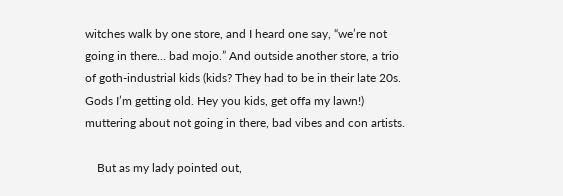witches walk by one store, and I heard one say, “we’re not going in there… bad mojo.” And outside another store, a trio of goth-industrial kids (kids? They had to be in their late 20s. Gods I’m getting old. Hey you kids, get offa my lawn!) muttering about not going in there, bad vibes and con artists.

    But as my lady pointed out,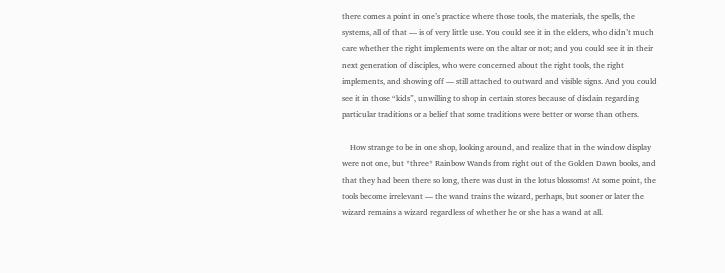there comes a point in one’s practice where those tools, the materials, the spells, the systems, all of that — is of very little use. You could see it in the elders, who didn’t much care whether the right implements were on the altar or not; and you could see it in their next generation of disciples, who were concerned about the right tools, the right implements, and showing off — still attached to outward and visible signs. And you could see it in those “kids”, unwilling to shop in certain stores because of disdain regarding particular traditions or a belief that some traditions were better or worse than others.

    How strange to be in one shop, looking around, and realize that in the window display were not one, but *three* Rainbow Wands from right out of the Golden Dawn books, and that they had been there so long, there was dust in the lotus blossoms! At some point, the tools become irrelevant — the wand trains the wizard, perhaps, but sooner or later the wizard remains a wizard regardless of whether he or she has a wand at all.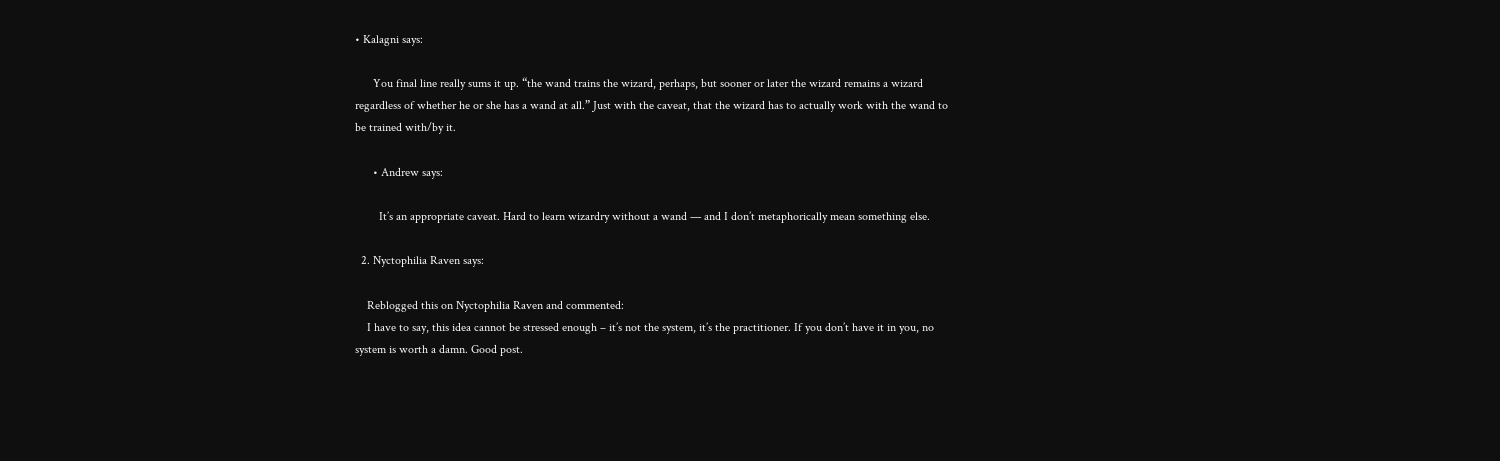• Kalagni says:

      You final line really sums it up. “the wand trains the wizard, perhaps, but sooner or later the wizard remains a wizard regardless of whether he or she has a wand at all.” Just with the caveat, that the wizard has to actually work with the wand to be trained with/by it.

      • Andrew says:

        It’s an appropriate caveat. Hard to learn wizardry without a wand — and I don’t metaphorically mean something else.

  2. Nyctophilia Raven says:

    Reblogged this on Nyctophilia Raven and commented:
    I have to say, this idea cannot be stressed enough – it’s not the system, it’s the practitioner. If you don’t have it in you, no system is worth a damn. Good post.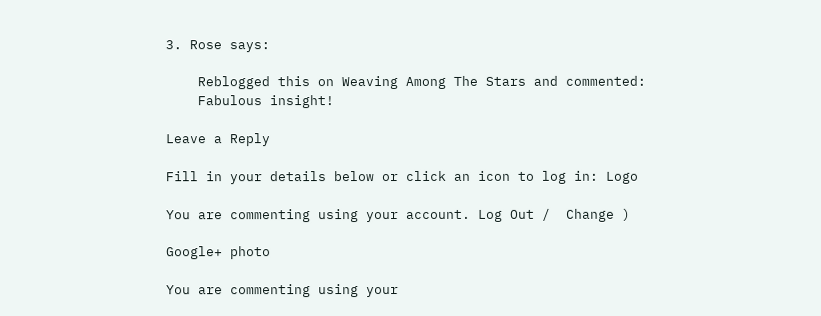3. Rose says:

    Reblogged this on Weaving Among The Stars and commented:
    Fabulous insight!

Leave a Reply

Fill in your details below or click an icon to log in: Logo

You are commenting using your account. Log Out /  Change )

Google+ photo

You are commenting using your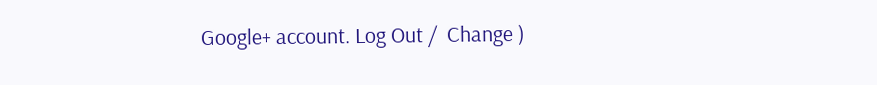Google+ account. Log Out /  Change )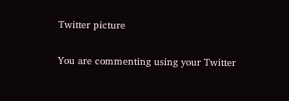Twitter picture

You are commenting using your Twitter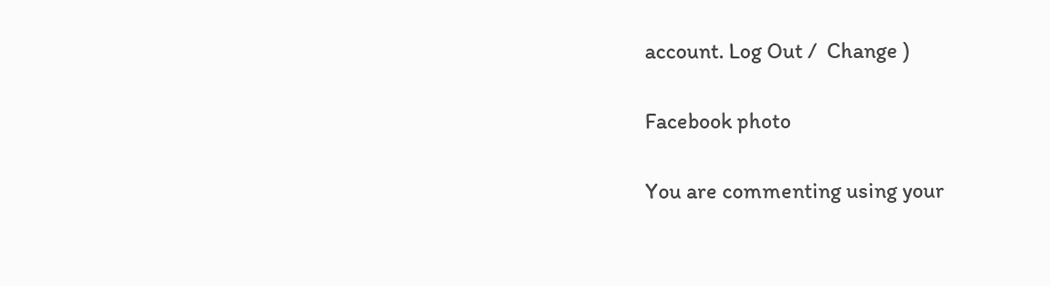account. Log Out /  Change )

Facebook photo

You are commenting using your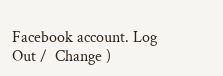Facebook account. Log Out /  Change )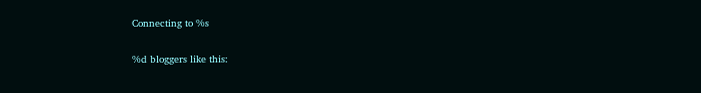Connecting to %s

%d bloggers like this: